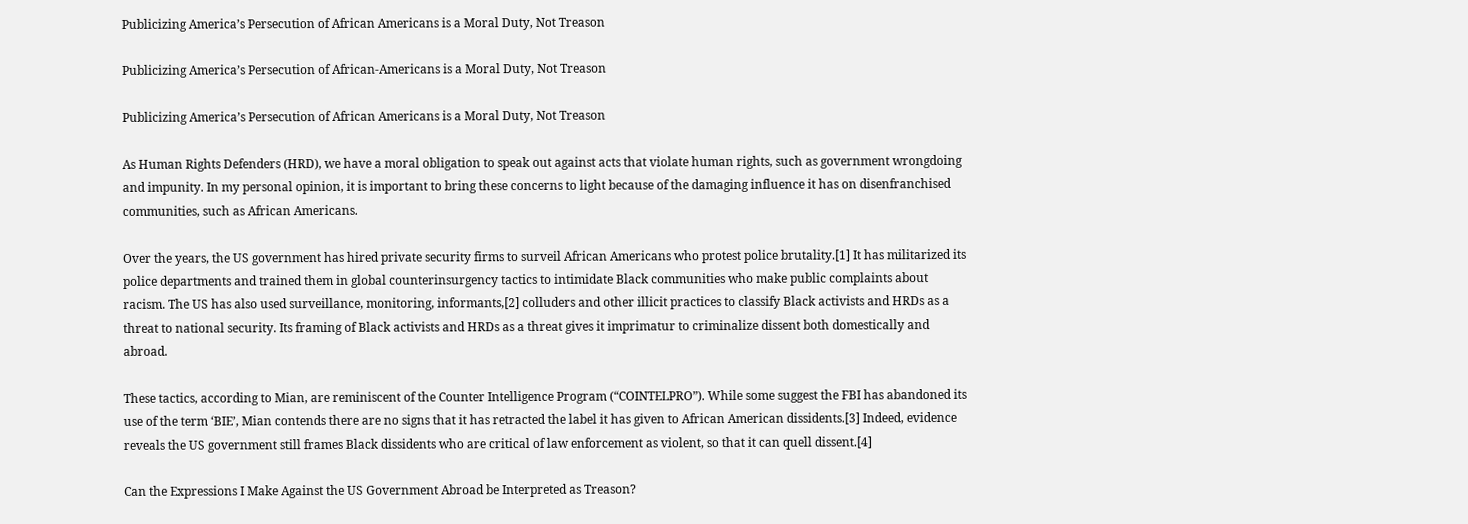Publicizing America’s Persecution of African Americans is a Moral Duty, Not Treason

Publicizing America’s Persecution of African-Americans is a Moral Duty, Not Treason

Publicizing America’s Persecution of African Americans is a Moral Duty, Not Treason

As Human Rights Defenders (HRD), we have a moral obligation to speak out against acts that violate human rights, such as government wrongdoing and impunity. In my personal opinion, it is important to bring these concerns to light because of the damaging influence it has on disenfranchised communities, such as African Americans.

Over the years, the US government has hired private security firms to surveil African Americans who protest police brutality.[1] It has militarized its police departments and trained them in global counterinsurgency tactics to intimidate Black communities who make public complaints about racism. The US has also used surveillance, monitoring, informants,[2] colluders and other illicit practices to classify Black activists and HRDs as a threat to national security. Its framing of Black activists and HRDs as a threat gives it imprimatur to criminalize dissent both domestically and abroad.

These tactics, according to Mian, are reminiscent of the Counter Intelligence Program (“COINTELPRO”). While some suggest the FBI has abandoned its use of the term ‘BIE’, Mian contends there are no signs that it has retracted the label it has given to African American dissidents.[3] Indeed, evidence reveals the US government still frames Black dissidents who are critical of law enforcement as violent, so that it can quell dissent.[4]

Can the Expressions I Make Against the US Government Abroad be Interpreted as Treason?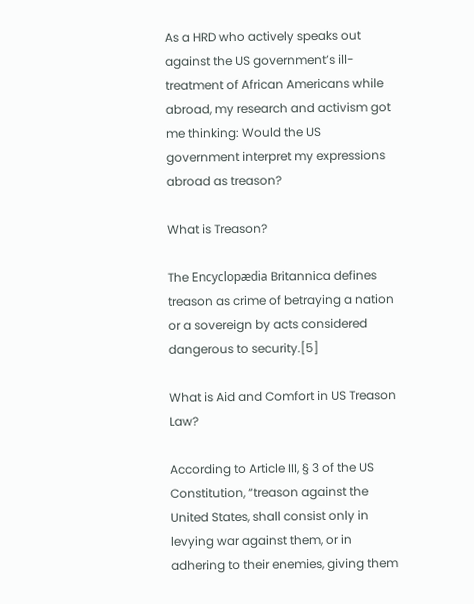As a HRD who actively speaks out against the US government’s ill-treatment of African Americans while abroad, my research and activism got me thinking: Would the US government interpret my expressions abroad as treason?

What is Treason?

The Encyclopædia Britannica defines treason as crime of betraying a nation or a sovereign by acts considered dangerous to security.[5]

What is Aid and Comfort in US Treason Law?

According to Article III, § 3 of the US Constitution, “treason against the United States, shall consist only in levying war against them, or in adhering to their enemies, giving them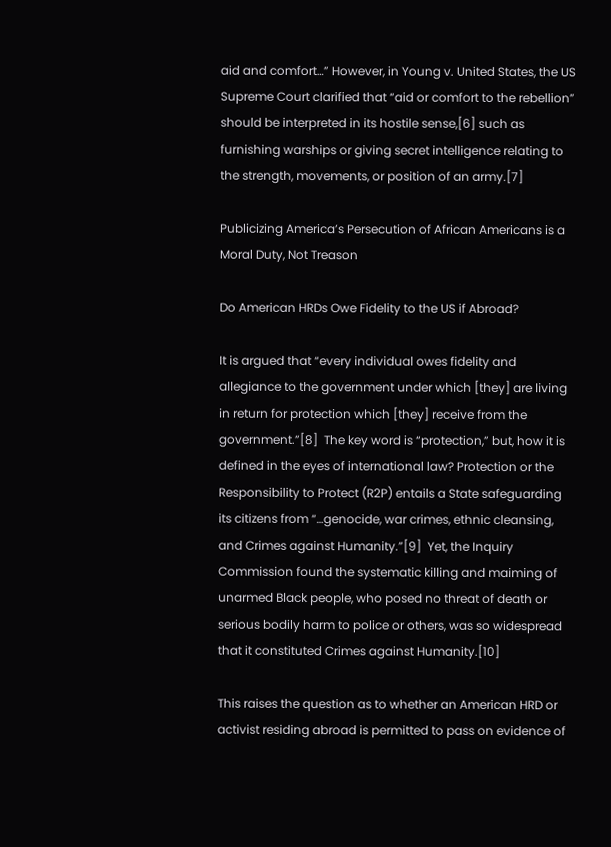aid and comfort…” However, in Young v. United States, the US Supreme Court clarified that “aid or comfort to the rebellion” should be interpreted in its hostile sense,[6] such as furnishing warships or giving secret intelligence relating to the strength, movements, or position of an army.[7]

Publicizing America’s Persecution of African Americans is a Moral Duty, Not Treason

Do American HRDs Owe Fidelity to the US if Abroad?

It is argued that “every individual owes fidelity and allegiance to the government under which [they] are living in return for protection which [they] receive from the government.”[8]  The key word is “protection,” but, how it is defined in the eyes of international law? Protection or the Responsibility to Protect (R2P) entails a State safeguarding its citizens from “…genocide, war crimes, ethnic cleansing, and Crimes against Humanity.”[9]  Yet, the Inquiry Commission found the systematic killing and maiming of unarmed Black people, who posed no threat of death or serious bodily harm to police or others, was so widespread that it constituted Crimes against Humanity.[10]

This raises the question as to whether an American HRD or activist residing abroad is permitted to pass on evidence of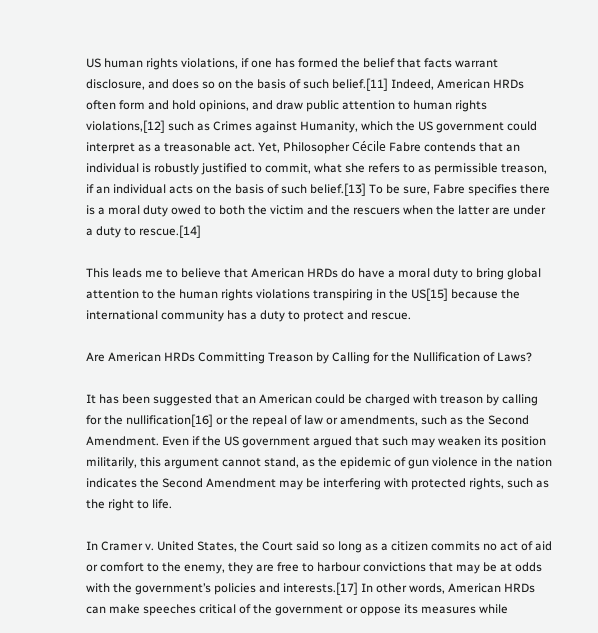US human rights violations, if one has formed the belief that facts warrant disclosure, and does so on the basis of such belief.[11] Indeed, American HRDs often form and hold opinions, and draw public attention to human rights violations,[12] such as Crimes against Humanity, which the US government could interpret as a treasonable act. Yet, Philosopher Cécile Fabre contends that an individual is robustly justified to commit, what she refers to as permissible treason, if an individual acts on the basis of such belief.[13] To be sure, Fabre specifies there is a moral duty owed to both the victim and the rescuers when the latter are under a duty to rescue.[14]

This leads me to believe that American HRDs do have a moral duty to bring global attention to the human rights violations transpiring in the US[15] because the international community has a duty to protect and rescue.

Are American HRDs Committing Treason by Calling for the Nullification of Laws?

It has been suggested that an American could be charged with treason by calling for the nullification[16] or the repeal of law or amendments, such as the Second Amendment. Even if the US government argued that such may weaken its position militarily, this argument cannot stand, as the epidemic of gun violence in the nation indicates the Second Amendment may be interfering with protected rights, such as the right to life.

In Cramer v. United States, the Court said so long as a citizen commits no act of aid or comfort to the enemy, they are free to harbour convictions that may be at odds with the government’s policies and interests.[17] In other words, American HRDs can make speeches critical of the government or oppose its measures while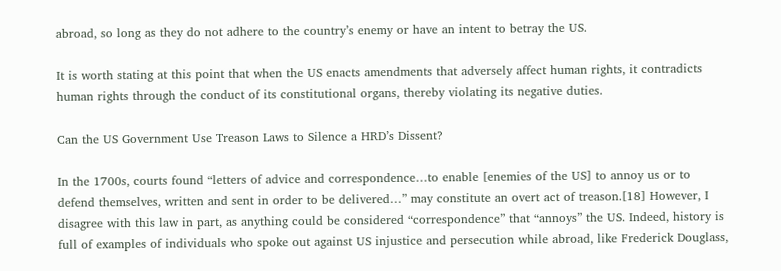abroad, so long as they do not adhere to the country’s enemy or have an intent to betray the US.

It is worth stating at this point that when the US enacts amendments that adversely affect human rights, it contradicts human rights through the conduct of its constitutional organs, thereby violating its negative duties.

Can the US Government Use Treason Laws to Silence a HRD’s Dissent?

In the 1700s, courts found “letters of advice and correspondence…to enable [enemies of the US] to annoy us or to defend themselves, written and sent in order to be delivered…” may constitute an overt act of treason.[18] However, I disagree with this law in part, as anything could be considered “correspondence” that “annoys” the US. Indeed, history is full of examples of individuals who spoke out against US injustice and persecution while abroad, like Frederick Douglass,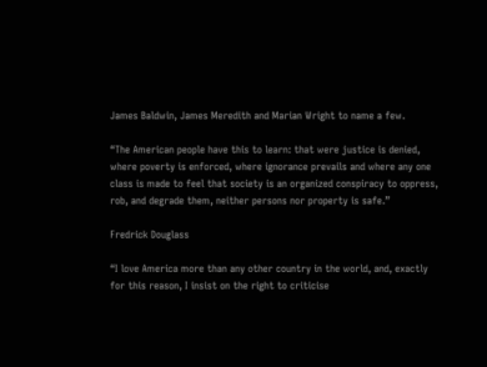James Baldwin, James Meredith and Marian Wright to name a few.

“The American people have this to learn: that were justice is denied, where poverty is enforced, where ignorance prevails and where any one class is made to feel that society is an organized conspiracy to oppress, rob, and degrade them, neither persons nor property is safe.”

Fredrick Douglass

“I love America more than any other country in the world, and, exactly for this reason, I insist on the right to criticise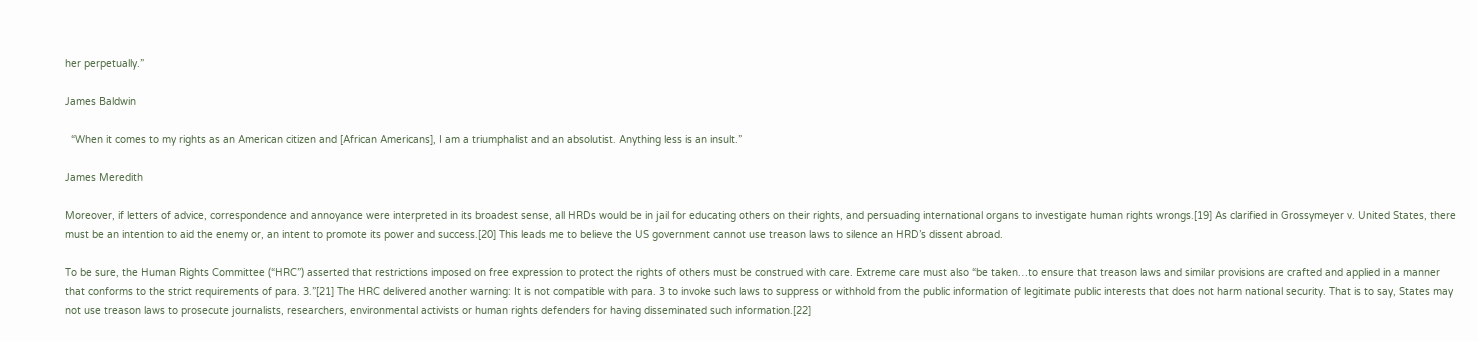her perpetually.”

James Baldwin

  “When it comes to my rights as an American citizen and [African Americans], I am a triumphalist and an absolutist. Anything less is an insult.”

James Meredith

Moreover, if letters of advice, correspondence and annoyance were interpreted in its broadest sense, all HRDs would be in jail for educating others on their rights, and persuading international organs to investigate human rights wrongs.[19] As clarified in Grossymeyer v. United States, there must be an intention to aid the enemy or, an intent to promote its power and success.[20] This leads me to believe the US government cannot use treason laws to silence an HRD’s dissent abroad.

To be sure, the Human Rights Committee (“HRC”) asserted that restrictions imposed on free expression to protect the rights of others must be construed with care. Extreme care must also “be taken…to ensure that treason laws and similar provisions are crafted and applied in a manner that conforms to the strict requirements of para. 3.”[21] The HRC delivered another warning: It is not compatible with para. 3 to invoke such laws to suppress or withhold from the public information of legitimate public interests that does not harm national security. That is to say, States may not use treason laws to prosecute journalists, researchers, environmental activists or human rights defenders for having disseminated such information.[22]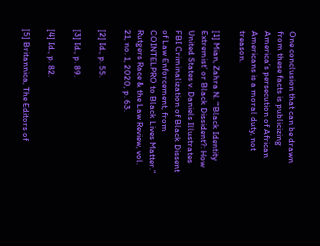One conclusion that can be drawn from these facts is publicizing America’s persecution of African Americans is a moral duty, not treason.

[1] Mian, Zahra N. “‘Black Identity Extremist’ or Black Dissident?: How United States v. Daniels Illustrates FBI Criminalization of Black Dissent of Law Enforcement, from COINTELPRO to Black Lives Matter.” Rutgers Race & the Law Review, vol. 21, no. 1, 2020, p. 63.

[2] Id., p. 55.

[3] Id., p. 89.

[4] Id., p. 82.

[5] Britannica, The Editors of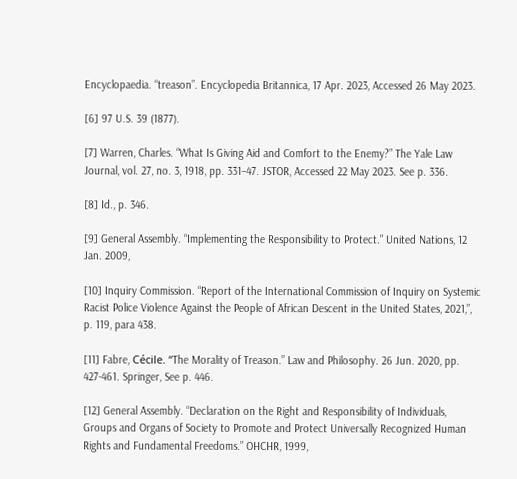Encyclopaedia. “treason”. Encyclopedia Britannica, 17 Apr. 2023, Accessed 26 May 2023.

[6] 97 U.S. 39 (1877).

[7] Warren, Charles. “What Is Giving Aid and Comfort to the Enemy?” The Yale Law Journal, vol. 27, no. 3, 1918, pp. 331–47. JSTOR, Accessed 22 May 2023. See p. 336.

[8] Id., p. 346.

[9] General Assembly. “Implementing the Responsibility to Protect.” United Nations, 12 Jan. 2009,

[10] Inquiry Commission. “Report of the International Commission of Inquiry on Systemic Racist Police Violence Against the People of African Descent in the United States, 2021,”, p. 119, para 438.

[11] Fabre, Cécile. “The Morality of Treason.” Law and Philosophy. 26 Jun. 2020, pp. 427-461. Springer, See p. 446.

[12] General Assembly. “Declaration on the Right and Responsibility of Individuals, Groups and Organs of Society to Promote and Protect Universally Recognized Human Rights and Fundamental Freedoms.” OHCHR, 1999,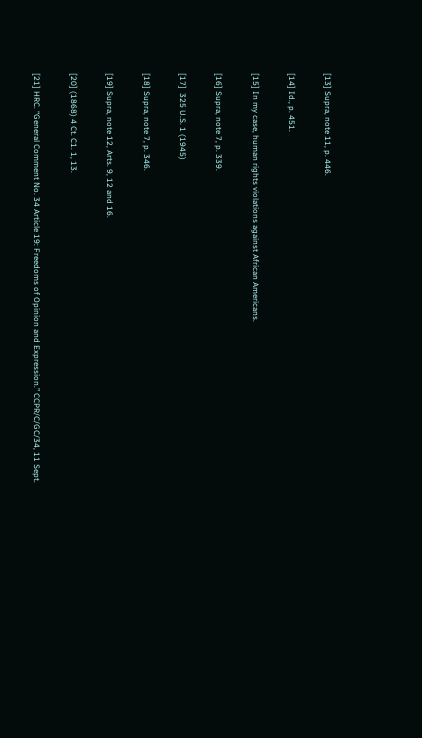[13] Supra, note 11, p. 446.

[14] Id., p. 451.

[15] In my case, human rights violations against African Americans.

[16] Supra, note 7, p. 339.

[17]  325 U.S. 1 (1945)

[18] Supra, note 7, p. 346.

[19] Supra, note 12, Arts. 9, 12 and 16.

[20] (1868) 4 Ct. C1. 1, 13.

[21] HRC. “General Comment No. 34 Article 19: Freedoms of Opinion and Expression.” CCPR/C/GC/34, 11 Sept.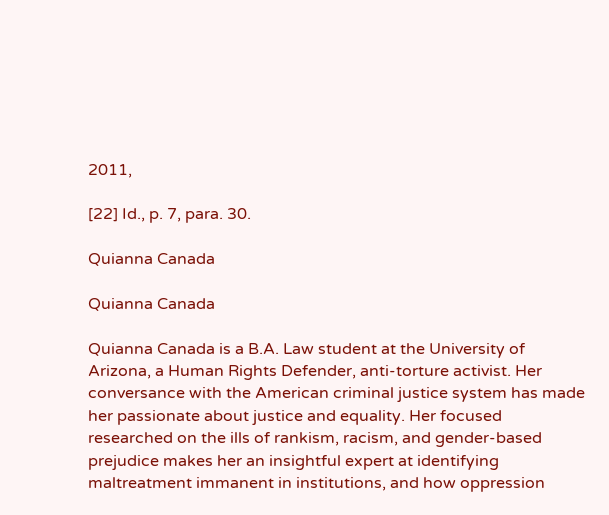2011,

[22] Id., p. 7, para. 30.

Quianna Canada

Quianna Canada

Quianna Canada is a B.A. Law student at the University of Arizona, a Human Rights Defender, anti-torture activist. Her conversance with the American criminal justice system has made her passionate about justice and equality. Her focused researched on the ills of rankism, racism, and gender-based prejudice makes her an insightful expert at identifying maltreatment immanent in institutions, and how oppression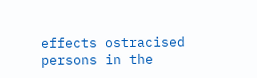effects ostracised persons in the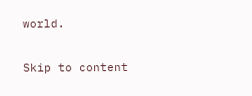world.

Skip to content